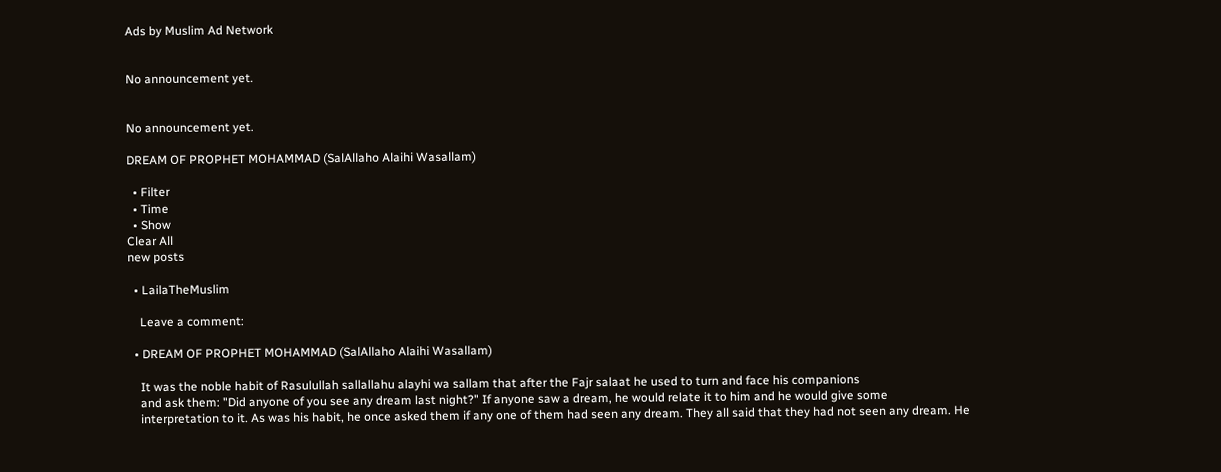Ads by Muslim Ad Network


No announcement yet.


No announcement yet.

DREAM OF PROPHET MOHAMMAD (SalAllaho Alaihi Wasallam)

  • Filter
  • Time
  • Show
Clear All
new posts

  • LailaTheMuslim

    Leave a comment:

  • DREAM OF PROPHET MOHAMMAD (SalAllaho Alaihi Wasallam)

    It was the noble habit of Rasulullah sallallahu alayhi wa sallam that after the Fajr salaat he used to turn and face his companions
    and ask them: "Did anyone of you see any dream last night?" If anyone saw a dream, he would relate it to him and he would give some
    interpretation to it. As was his habit, he once asked them if any one of them had seen any dream. They all said that they had not seen any dream. He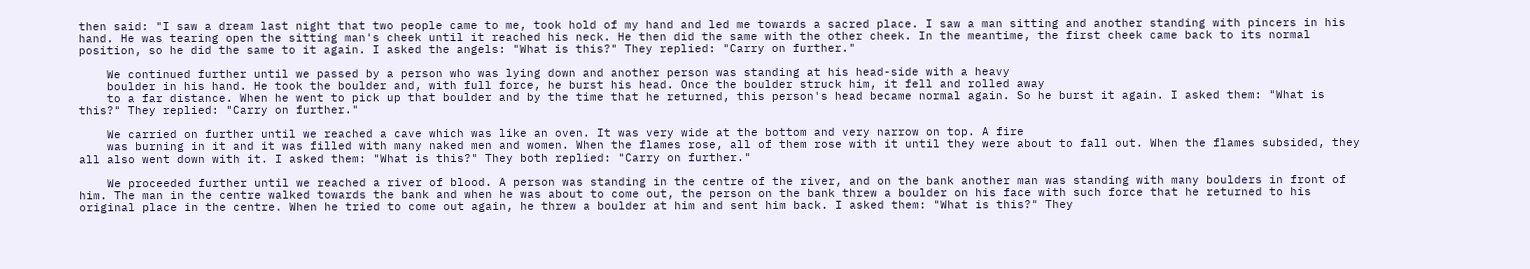then said: "I saw a dream last night that two people came to me, took hold of my hand and led me towards a sacred place. I saw a man sitting and another standing with pincers in his hand. He was tearing open the sitting man's cheek until it reached his neck. He then did the same with the other cheek. In the meantime, the first cheek came back to its normal position, so he did the same to it again. I asked the angels: "What is this?" They replied: "Carry on further."

    We continued further until we passed by a person who was lying down and another person was standing at his head-side with a heavy
    boulder in his hand. He took the boulder and, with full force, he burst his head. Once the boulder struck him, it fell and rolled away
    to a far distance. When he went to pick up that boulder and by the time that he returned, this person's head became normal again. So he burst it again. I asked them: "What is this?" They replied: "Carry on further."

    We carried on further until we reached a cave which was like an oven. It was very wide at the bottom and very narrow on top. A fire
    was burning in it and it was filled with many naked men and women. When the flames rose, all of them rose with it until they were about to fall out. When the flames subsided, they all also went down with it. I asked them: "What is this?" They both replied: "Carry on further."

    We proceeded further until we reached a river of blood. A person was standing in the centre of the river, and on the bank another man was standing with many boulders in front of him. The man in the centre walked towards the bank and when he was about to come out, the person on the bank threw a boulder on his face with such force that he returned to his original place in the centre. When he tried to come out again, he threw a boulder at him and sent him back. I asked them: "What is this?" They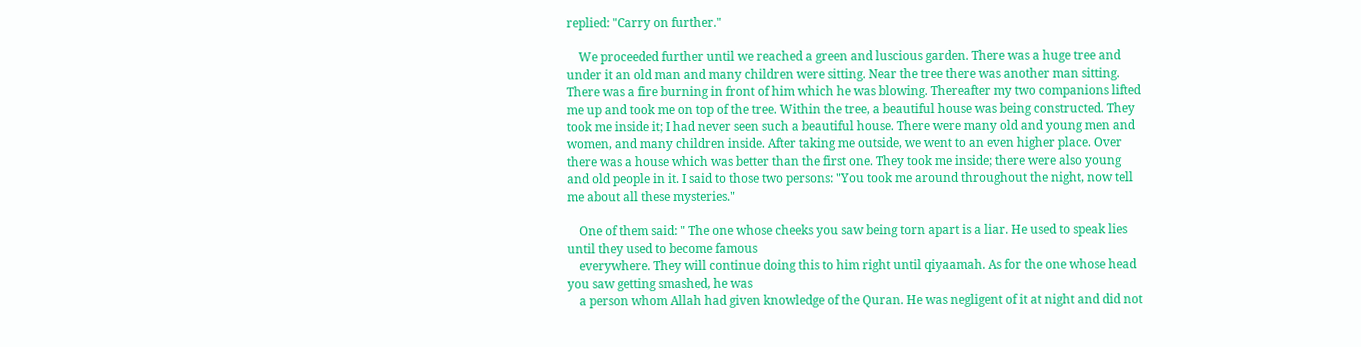replied: "Carry on further."

    We proceeded further until we reached a green and luscious garden. There was a huge tree and under it an old man and many children were sitting. Near the tree there was another man sitting. There was a fire burning in front of him which he was blowing. Thereafter my two companions lifted me up and took me on top of the tree. Within the tree, a beautiful house was being constructed. They took me inside it; I had never seen such a beautiful house. There were many old and young men and women, and many children inside. After taking me outside, we went to an even higher place. Over there was a house which was better than the first one. They took me inside; there were also young and old people in it. I said to those two persons: "You took me around throughout the night, now tell me about all these mysteries."

    One of them said: " The one whose cheeks you saw being torn apart is a liar. He used to speak lies until they used to become famous
    everywhere. They will continue doing this to him right until qiyaamah. As for the one whose head you saw getting smashed, he was
    a person whom Allah had given knowledge of the Quran. He was negligent of it at night and did not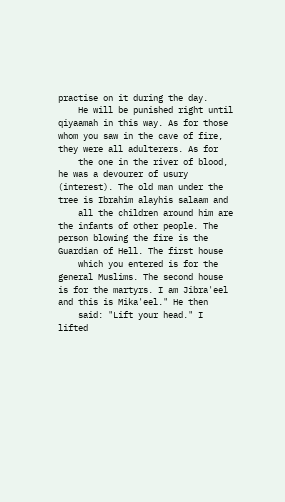practise on it during the day.
    He will be punished right until qiyaamah in this way. As for those whom you saw in the cave of fire, they were all adulterers. As for
    the one in the river of blood, he was a devourer of usury (interest). The old man under the tree is Ibrahim alayhis salaam and
    all the children around him are the infants of other people. The person blowing the fire is the Guardian of Hell. The first house
    which you entered is for the general Muslims. The second house is for the martyrs. I am Jibra'eel and this is Mika'eel." He then
    said: "Lift your head." I lifted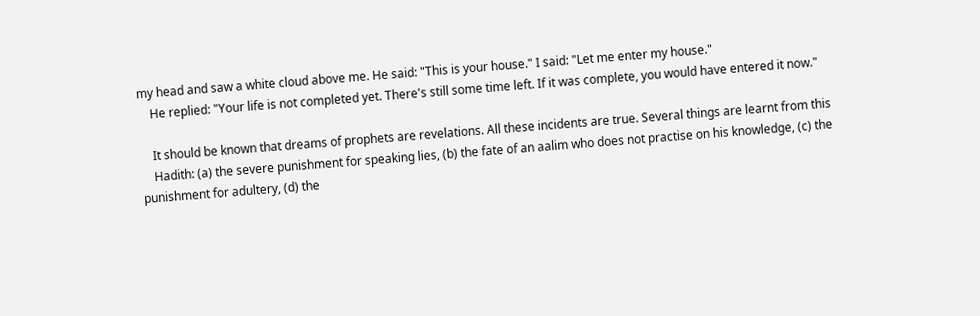my head and saw a white cloud above me. He said: "This is your house." I said: "Let me enter my house."
    He replied: "Your life is not completed yet. There's still some time left. If it was complete, you would have entered it now."

    It should be known that dreams of prophets are revelations. All these incidents are true. Several things are learnt from this
    Hadith: (a) the severe punishment for speaking lies, (b) the fate of an aalim who does not practise on his knowledge, (c) the punishment for adultery, (d) the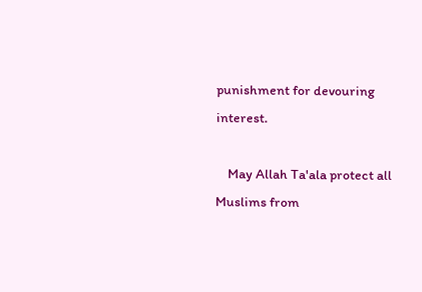punishment for devouring interest.

    May Allah Ta'ala protect all Muslims from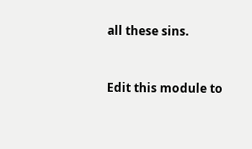all these sins.


Edit this module to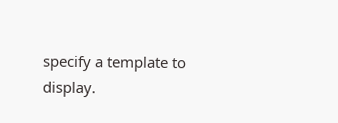specify a template to display.